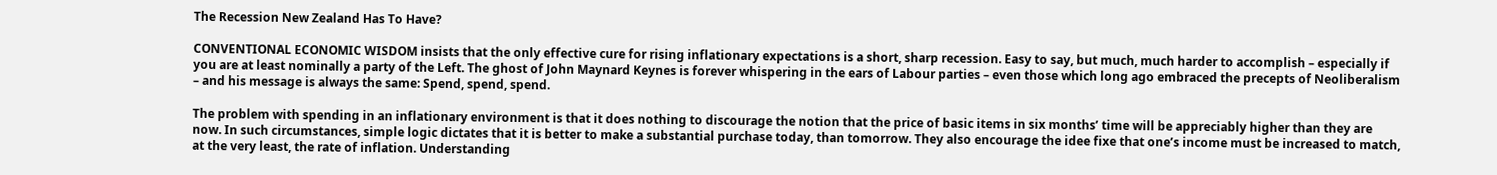The Recession New Zealand Has To Have?

CONVENTIONAL ECONOMIC WISDOM insists that the only effective cure for rising inflationary expectations is a short, sharp recession. Easy to say, but much, much harder to accomplish – especially if you are at least nominally a party of the Left. The ghost of John Maynard Keynes is forever whispering in the ears of Labour parties – even those which long ago embraced the precepts of Neoliberalism – and his message is always the same: Spend, spend, spend.

The problem with spending in an inflationary environment is that it does nothing to discourage the notion that the price of basic items in six months’ time will be appreciably higher than they are now. In such circumstances, simple logic dictates that it is better to make a substantial purchase today, than tomorrow. They also encourage the idee fixe that one’s income must be increased to match, at the very least, the rate of inflation. Understanding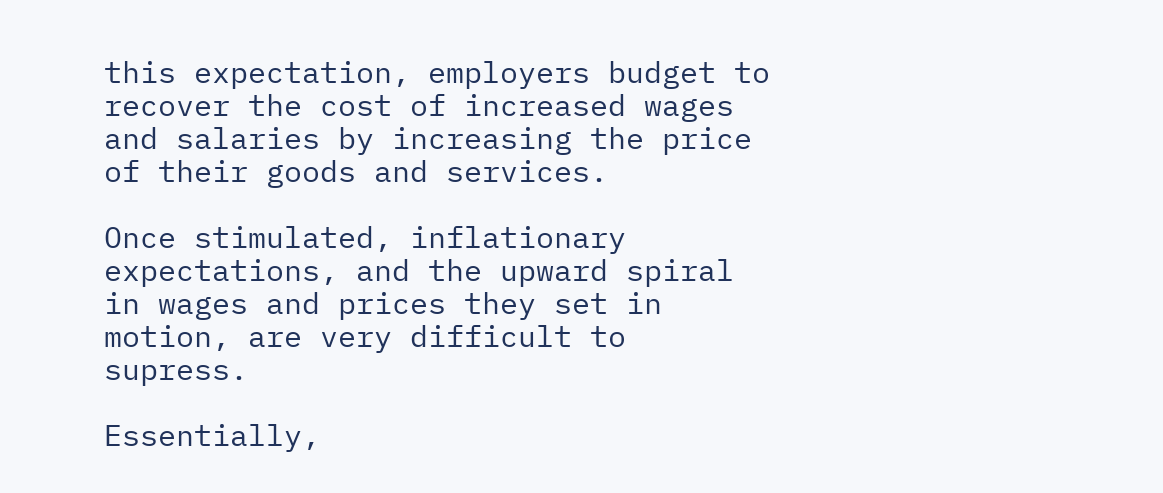this expectation, employers budget to recover the cost of increased wages and salaries by increasing the price of their goods and services.

Once stimulated, inflationary expectations, and the upward spiral in wages and prices they set in motion, are very difficult to supress.

Essentially,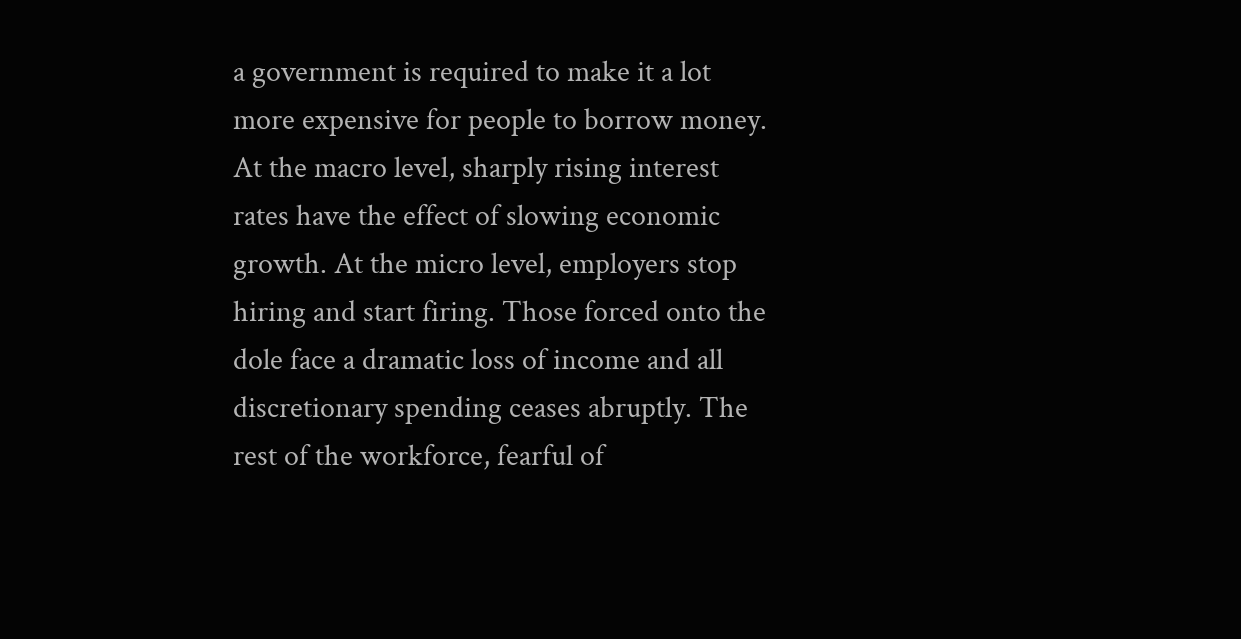a government is required to make it a lot more expensive for people to borrow money. At the macro level, sharply rising interest rates have the effect of slowing economic growth. At the micro level, employers stop hiring and start firing. Those forced onto the dole face a dramatic loss of income and all discretionary spending ceases abruptly. The rest of the workforce, fearful of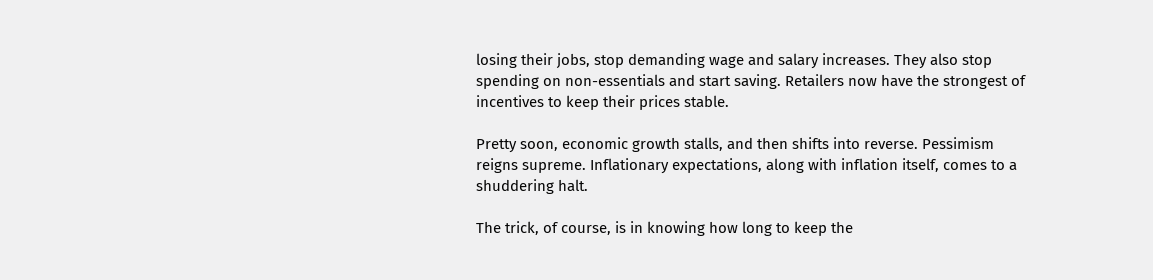losing their jobs, stop demanding wage and salary increases. They also stop spending on non-essentials and start saving. Retailers now have the strongest of incentives to keep their prices stable.

Pretty soon, economic growth stalls, and then shifts into reverse. Pessimism reigns supreme. Inflationary expectations, along with inflation itself, comes to a shuddering halt.

The trick, of course, is in knowing how long to keep the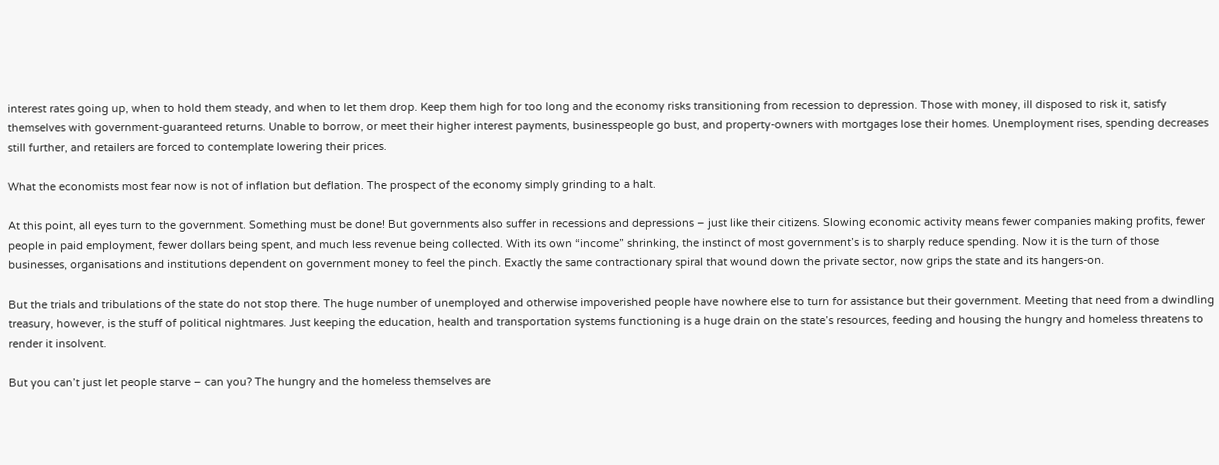interest rates going up, when to hold them steady, and when to let them drop. Keep them high for too long and the economy risks transitioning from recession to depression. Those with money, ill disposed to risk it, satisfy themselves with government-guaranteed returns. Unable to borrow, or meet their higher interest payments, businesspeople go bust, and property-owners with mortgages lose their homes. Unemployment rises, spending decreases still further, and retailers are forced to contemplate lowering their prices.

What the economists most fear now is not of inflation but deflation. The prospect of the economy simply grinding to a halt.

At this point, all eyes turn to the government. Something must be done! But governments also suffer in recessions and depressions – just like their citizens. Slowing economic activity means fewer companies making profits, fewer people in paid employment, fewer dollars being spent, and much less revenue being collected. With its own “income” shrinking, the instinct of most government’s is to sharply reduce spending. Now it is the turn of those businesses, organisations and institutions dependent on government money to feel the pinch. Exactly the same contractionary spiral that wound down the private sector, now grips the state and its hangers-on.

But the trials and tribulations of the state do not stop there. The huge number of unemployed and otherwise impoverished people have nowhere else to turn for assistance but their government. Meeting that need from a dwindling treasury, however, is the stuff of political nightmares. Just keeping the education, health and transportation systems functioning is a huge drain on the state’s resources, feeding and housing the hungry and homeless threatens to render it insolvent.

But you can’t just let people starve – can you? The hungry and the homeless themselves are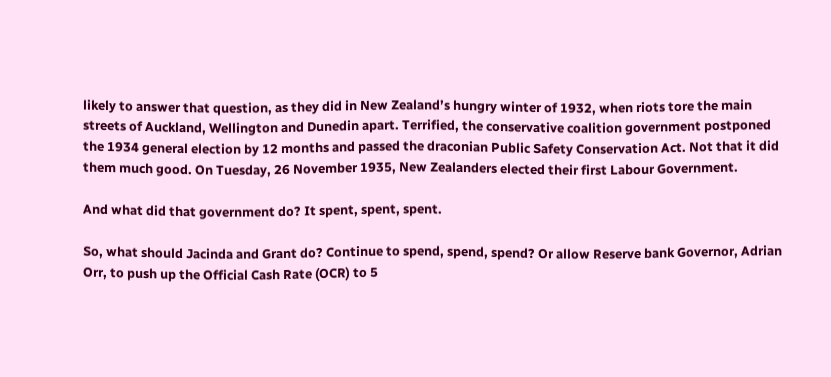likely to answer that question, as they did in New Zealand’s hungry winter of 1932, when riots tore the main streets of Auckland, Wellington and Dunedin apart. Terrified, the conservative coalition government postponed the 1934 general election by 12 months and passed the draconian Public Safety Conservation Act. Not that it did them much good. On Tuesday, 26 November 1935, New Zealanders elected their first Labour Government.

And what did that government do? It spent, spent, spent.

So, what should Jacinda and Grant do? Continue to spend, spend, spend? Or allow Reserve bank Governor, Adrian Orr, to push up the Official Cash Rate (OCR) to 5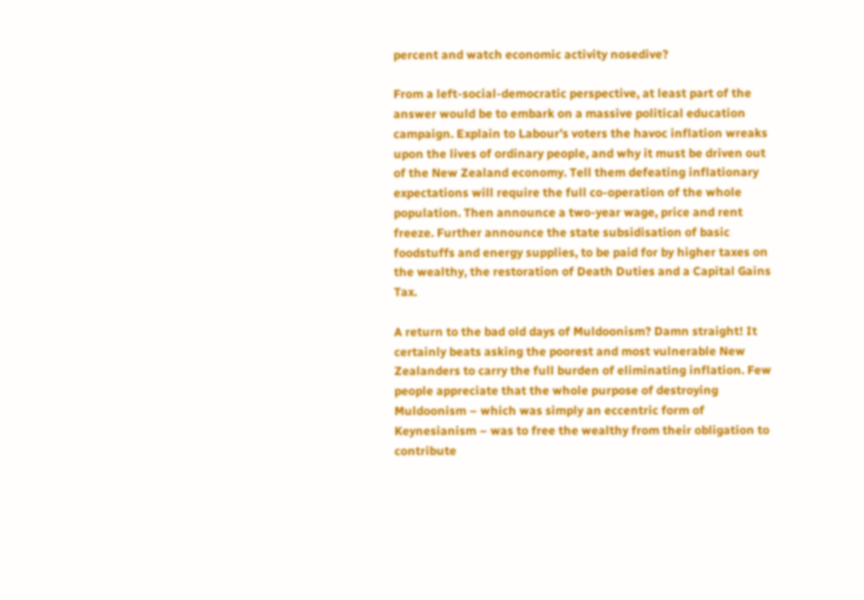percent and watch economic activity nosedive?

From a left-social-democratic perspective, at least part of the answer would be to embark on a massive political education campaign. Explain to Labour’s voters the havoc inflation wreaks upon the lives of ordinary people, and why it must be driven out of the New Zealand economy. Tell them defeating inflationary expectations will require the full co-operation of the whole population. Then announce a two-year wage, price and rent freeze. Further announce the state subsidisation of basic foodstuffs and energy supplies, to be paid for by higher taxes on the wealthy, the restoration of Death Duties and a Capital Gains Tax.

A return to the bad old days of Muldoonism? Damn straight! It certainly beats asking the poorest and most vulnerable New Zealanders to carry the full burden of eliminating inflation. Few people appreciate that the whole purpose of destroying Muldoonism – which was simply an eccentric form of Keynesianism – was to free the wealthy from their obligation to contribute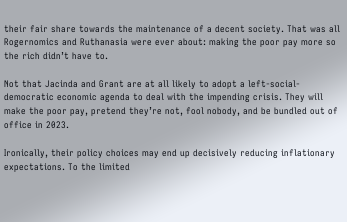their fair share towards the maintenance of a decent society. That was all Rogernomics and Ruthanasia were ever about: making the poor pay more so the rich didn’t have to.

Not that Jacinda and Grant are at all likely to adopt a left-social-democratic economic agenda to deal with the impending crisis. They will make the poor pay, pretend they’re not, fool nobody, and be bundled out of office in 2023.

Ironically, their policy choices may end up decisively reducing inflationary expectations. To the limited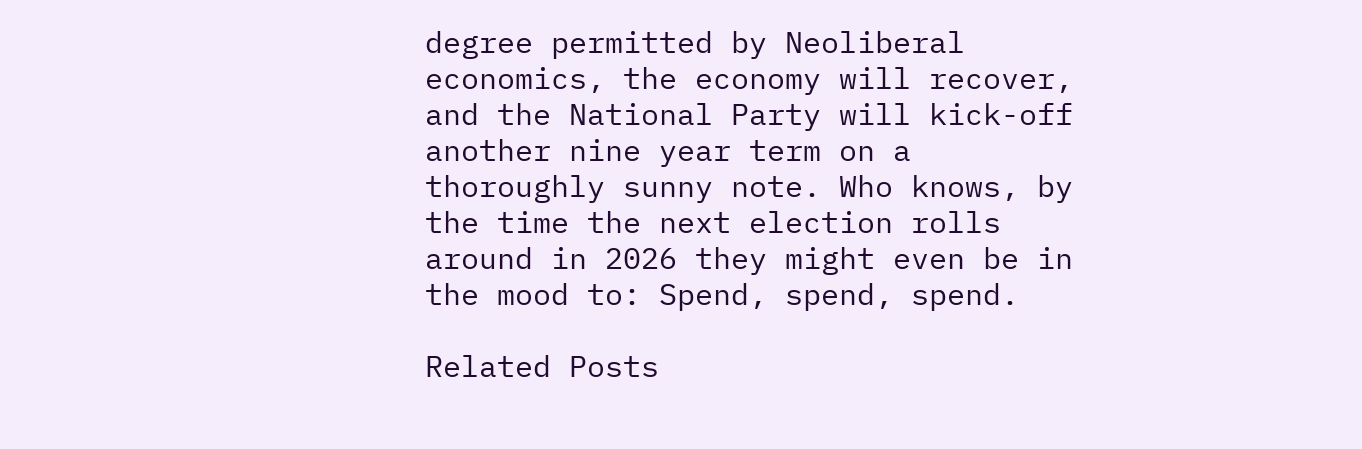degree permitted by Neoliberal economics, the economy will recover, and the National Party will kick-off another nine year term on a thoroughly sunny note. Who knows, by the time the next election rolls around in 2026 they might even be in the mood to: Spend, spend, spend.

Related Posts